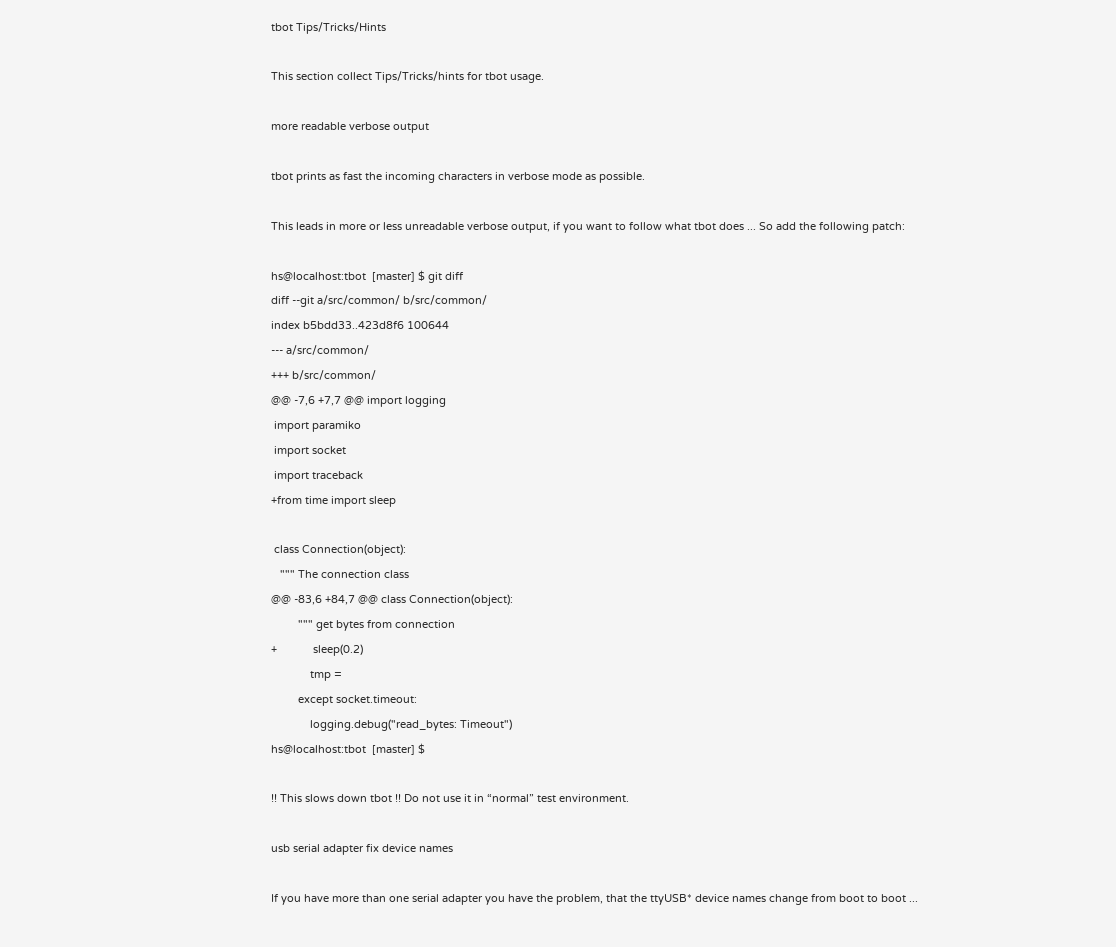tbot Tips/Tricks/Hints

This section collect Tips/Tricks/hints for tbot usage.

more readable verbose output

tbot prints as fast the incoming characters in verbose mode as possible.

This leads in more or less unreadable verbose output, if you want to follow what tbot does ... So add the following patch:

hs@localhost:tbot  [master] $ git diff
diff --git a/src/common/ b/src/common/
index b5bdd33..423d8f6 100644
--- a/src/common/
+++ b/src/common/
@@ -7,6 +7,7 @@ import logging
 import paramiko
 import socket
 import traceback
+from time import sleep

 class Connection(object):
   """ The connection class
@@ -83,6 +84,7 @@ class Connection(object):
         """ get bytes from connection
+            sleep(0.2)
             tmp =
         except socket.timeout:
             logging.debug("read_bytes: Timeout")
hs@localhost:tbot  [master] $

!! This slows down tbot !! Do not use it in “normal” test environment.

usb serial adapter fix device names

If you have more than one serial adapter you have the problem, that the ttyUSB* device names change from boot to boot ...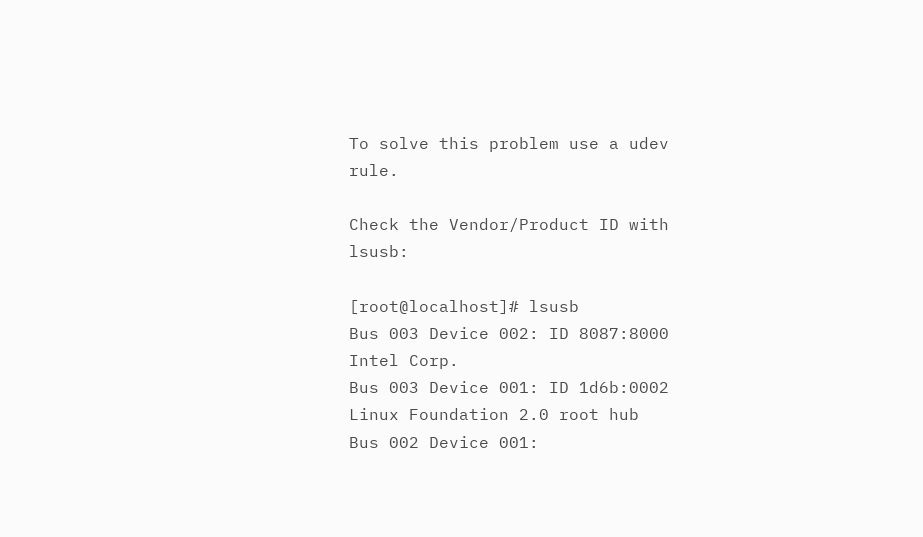To solve this problem use a udev rule.

Check the Vendor/Product ID with lsusb:

[root@localhost]# lsusb
Bus 003 Device 002: ID 8087:8000 Intel Corp.
Bus 003 Device 001: ID 1d6b:0002 Linux Foundation 2.0 root hub
Bus 002 Device 001: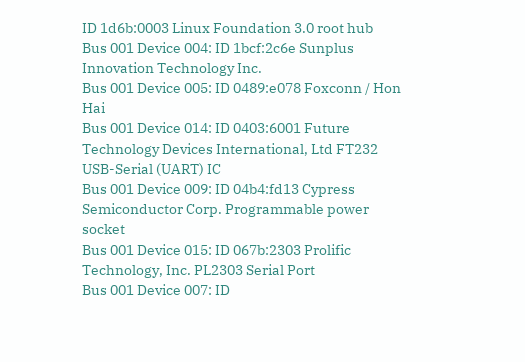ID 1d6b:0003 Linux Foundation 3.0 root hub
Bus 001 Device 004: ID 1bcf:2c6e Sunplus Innovation Technology Inc.
Bus 001 Device 005: ID 0489:e078 Foxconn / Hon Hai
Bus 001 Device 014: ID 0403:6001 Future Technology Devices International, Ltd FT232 USB-Serial (UART) IC
Bus 001 Device 009: ID 04b4:fd13 Cypress Semiconductor Corp. Programmable power socket
Bus 001 Device 015: ID 067b:2303 Prolific Technology, Inc. PL2303 Serial Port
Bus 001 Device 007: ID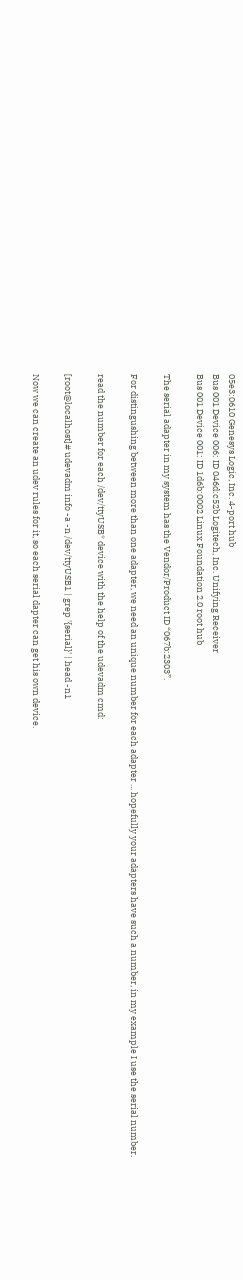05e3:0610 Genesys Logic, Inc. 4-port hub
Bus 001 Device 006: ID 046d:c52b Logitech, Inc. Unifying Receiver
Bus 001 Device 001: ID 1d6b:0002 Linux Foundation 2.0 root hub

The serial adapter in my system has the Vendor/Product ID “067b:2303”.

For distingushing between more than one adapter, we need an unique number for each adapter ... hopefully your adapters have such a number, in my example I use the serial number.

read the number for each /dev/ttyUSB* device with the help of the udevadm cmd:

[root@localhost]# udevadm info -a -n /dev/ttyUSB1 | grep '{serial}' | head -n1

Now we can create an udev rules for it, so each serial dapter can get his own device.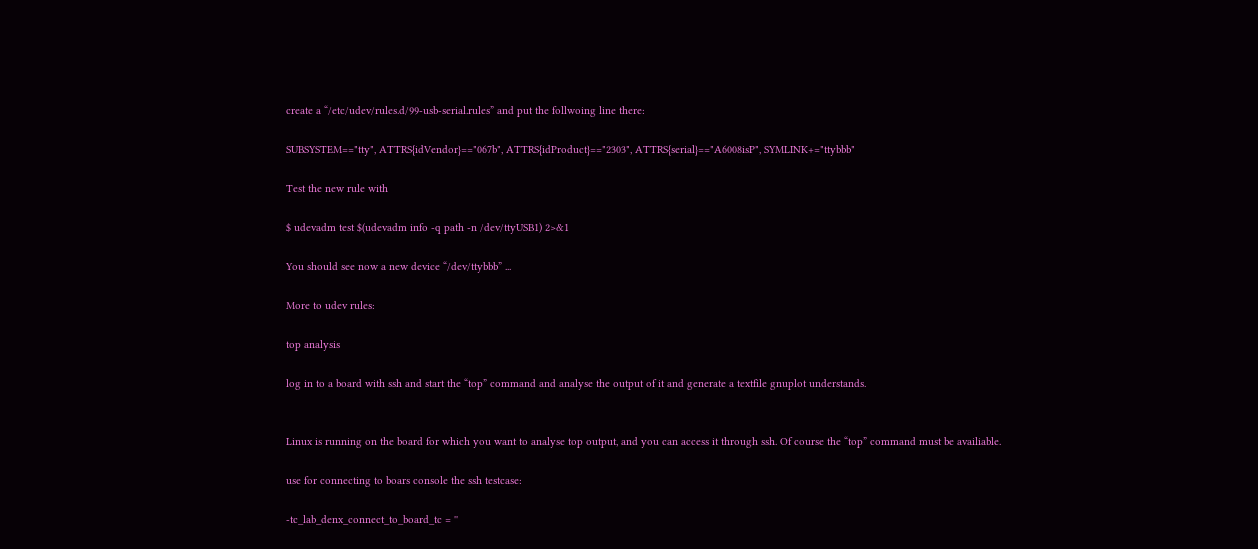create a “/etc/udev/rules.d/99-usb-serial.rules” and put the follwoing line there:

SUBSYSTEM=="tty", ATTRS{idVendor}=="067b", ATTRS{idProduct}=="2303", ATTRS{serial}=="A6008isP", SYMLINK+="ttybbb"

Test the new rule with

$ udevadm test $(udevadm info -q path -n /dev/ttyUSB1) 2>&1

You should see now a new device “/dev/ttybbb” ...

More to udev rules:

top analysis

log in to a board with ssh and start the “top” command and analyse the output of it and generate a textfile gnuplot understands.


Linux is running on the board for which you want to analyse top output, and you can access it through ssh. Of course the “top” command must be availiable.

use for connecting to boars console the ssh testcase:

-tc_lab_denx_connect_to_board_tc = ''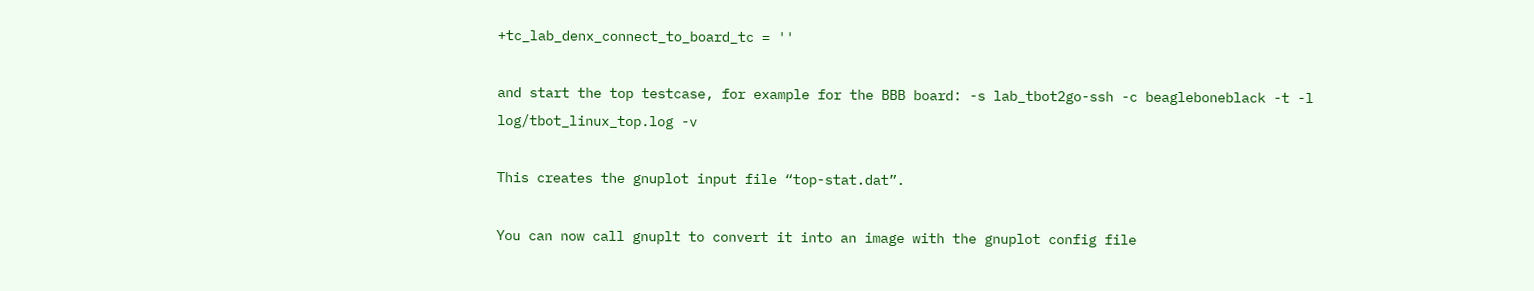+tc_lab_denx_connect_to_board_tc = ''

and start the top testcase, for example for the BBB board: -s lab_tbot2go-ssh -c beagleboneblack -t -l log/tbot_linux_top.log -v

This creates the gnuplot input file “top-stat.dat”.

You can now call gnuplt to convert it into an image with the gnuplot config file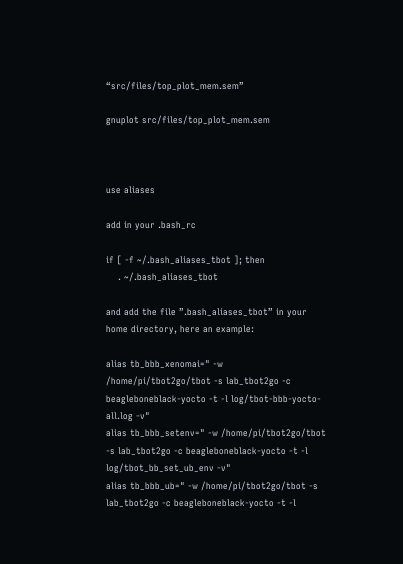“src/files/top_plot_mem.sem”

gnuplot src/files/top_plot_mem.sem



use aliases

add in your .bash_rc

if [ -f ~/.bash_aliases_tbot ]; then
    . ~/.bash_aliases_tbot

and add the file ”.bash_aliases_tbot” in your home directory, here an example:

alias tb_bbb_xenomai=" -w /home/pi/tbot2go/tbot -s lab_tbot2go -c beagleboneblack-yocto -t -l log/tbot-bbb-yocto-all.log -v"
alias tb_bbb_setenv=" -w /home/pi/tbot2go/tbot -s lab_tbot2go -c beagleboneblack-yocto -t -l log/tbot_bb_set_ub_env -v"
alias tb_bbb_ub=" -w /home/pi/tbot2go/tbot -s lab_tbot2go -c beagleboneblack-yocto -t -l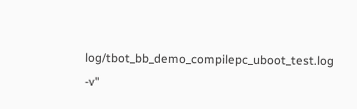log/tbot_bb_demo_compilepc_uboot_test.log -v"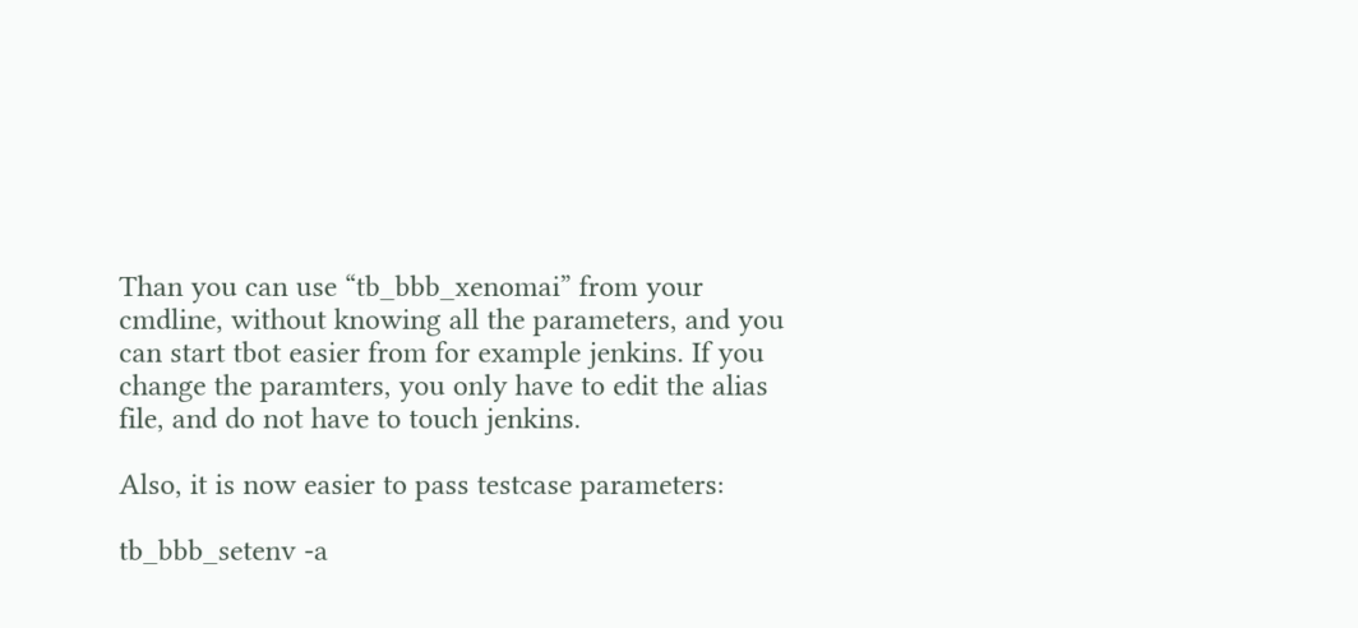Than you can use “tb_bbb_xenomai” from your cmdline, without knowing all the parameters, and you can start tbot easier from for example jenkins. If you change the paramters, you only have to edit the alias file, and do not have to touch jenkins.

Also, it is now easier to pass testcase parameters:

tb_bbb_setenv -a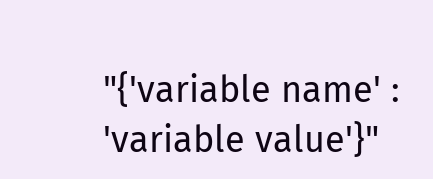"{'variable name' : 'variable value'}"